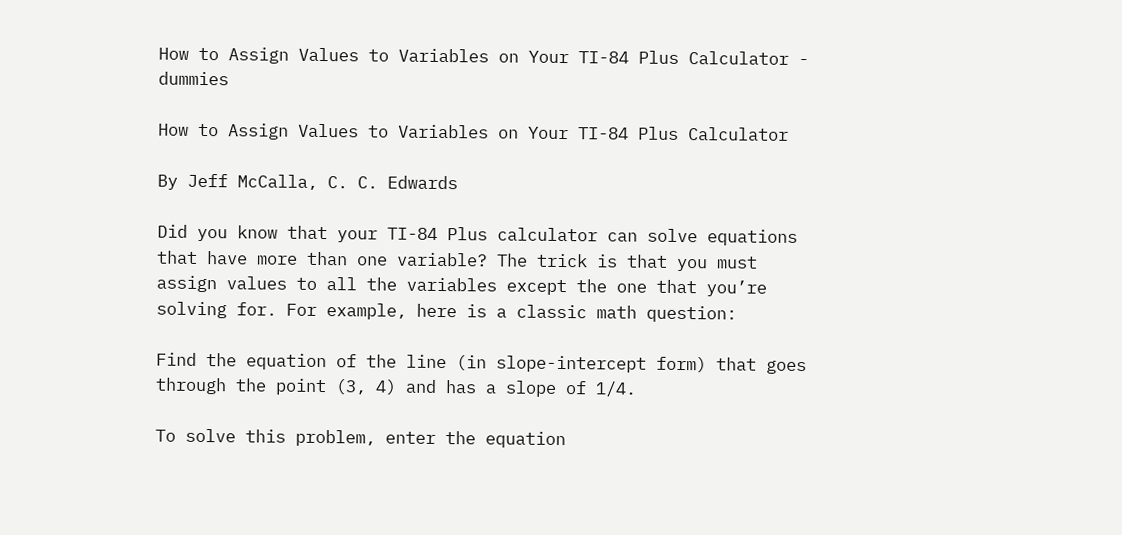How to Assign Values to Variables on Your TI-84 Plus Calculator - dummies

How to Assign Values to Variables on Your TI-84 Plus Calculator

By Jeff McCalla, C. C. Edwards

Did you know that your TI-84 Plus calculator can solve equations that have more than one variable? The trick is that you must assign values to all the variables except the one that you’re solving for. For example, here is a classic math question:

Find the equation of the line (in slope-intercept form) that goes through the point (3, 4) and has a slope of 1/4.

To solve this problem, enter the equation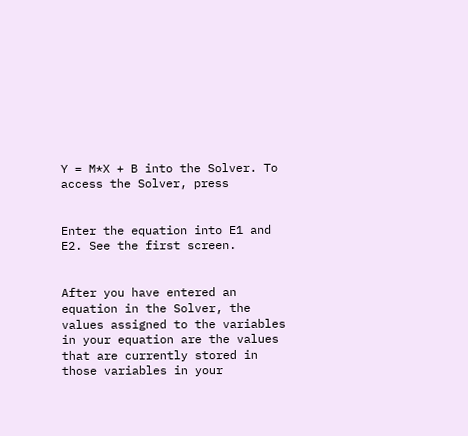Y = M*X + B into the Solver. To access the Solver, press


Enter the equation into E1 and E2. See the first screen.


After you have entered an equation in the Solver, the values assigned to the variables in your equation are the values that are currently stored in those variables in your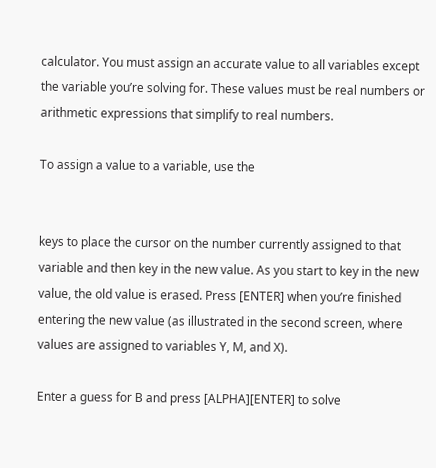calculator. You must assign an accurate value to all variables except the variable you’re solving for. These values must be real numbers or arithmetic expressions that simplify to real numbers.

To assign a value to a variable, use the


keys to place the cursor on the number currently assigned to that variable and then key in the new value. As you start to key in the new value, the old value is erased. Press [ENTER] when you’re finished entering the new value (as illustrated in the second screen, where values are assigned to variables Y, M, and X).

Enter a guess for B and press [ALPHA][ENTER] to solve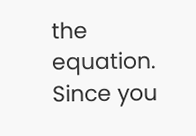the equation. Since you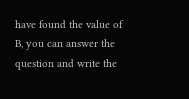have found the value of B, you can answer the question and write the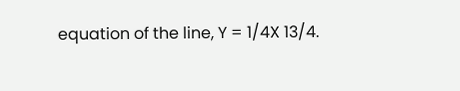equation of the line, Y = 1/4X 13/4.